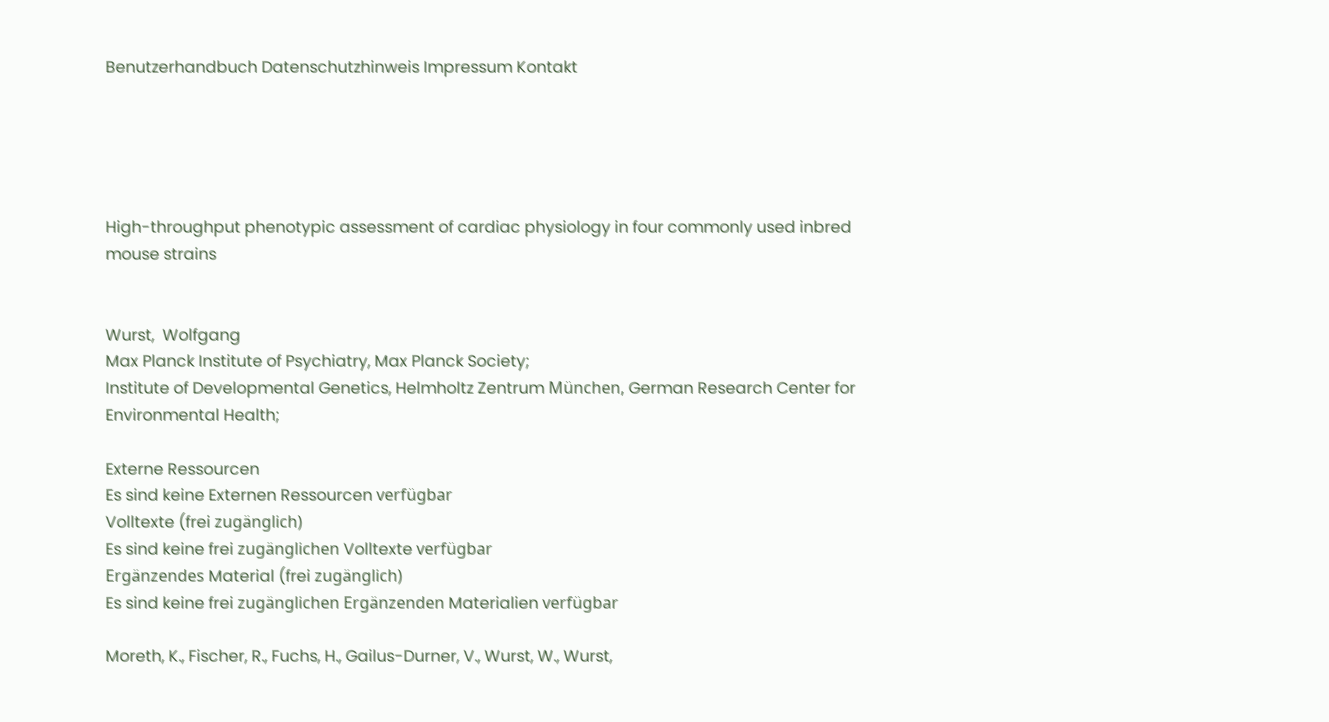Benutzerhandbuch Datenschutzhinweis Impressum Kontakt





High-throughput phenotypic assessment of cardiac physiology in four commonly used inbred mouse strains


Wurst,  Wolfgang
Max Planck Institute of Psychiatry, Max Planck Society;
Institute of Developmental Genetics, Helmholtz Zentrum München, German Research Center for Environmental Health;

Externe Ressourcen
Es sind keine Externen Ressourcen verfügbar
Volltexte (frei zugänglich)
Es sind keine frei zugänglichen Volltexte verfügbar
Ergänzendes Material (frei zugänglich)
Es sind keine frei zugänglichen Ergänzenden Materialien verfügbar

Moreth, K., Fischer, R., Fuchs, H., Gailus-Durner, V., Wurst, W., Wurst,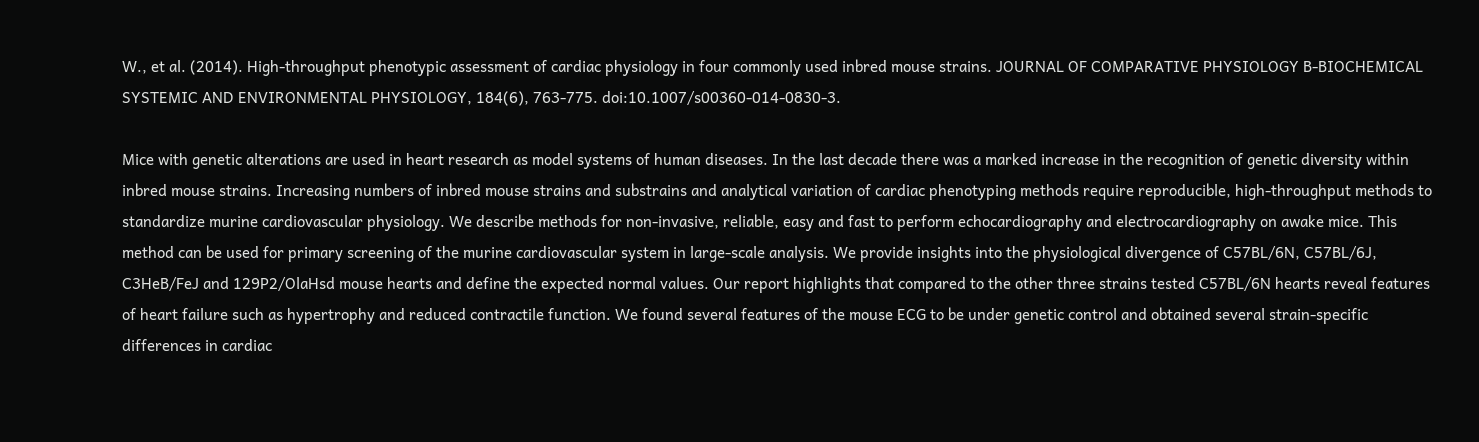W., et al. (2014). High-throughput phenotypic assessment of cardiac physiology in four commonly used inbred mouse strains. JOURNAL OF COMPARATIVE PHYSIOLOGY B-BIOCHEMICAL SYSTEMIC AND ENVIRONMENTAL PHYSIOLOGY, 184(6), 763-775. doi:10.1007/s00360-014-0830-3.

Mice with genetic alterations are used in heart research as model systems of human diseases. In the last decade there was a marked increase in the recognition of genetic diversity within inbred mouse strains. Increasing numbers of inbred mouse strains and substrains and analytical variation of cardiac phenotyping methods require reproducible, high-throughput methods to standardize murine cardiovascular physiology. We describe methods for non-invasive, reliable, easy and fast to perform echocardiography and electrocardiography on awake mice. This method can be used for primary screening of the murine cardiovascular system in large-scale analysis. We provide insights into the physiological divergence of C57BL/6N, C57BL/6J, C3HeB/FeJ and 129P2/OlaHsd mouse hearts and define the expected normal values. Our report highlights that compared to the other three strains tested C57BL/6N hearts reveal features of heart failure such as hypertrophy and reduced contractile function. We found several features of the mouse ECG to be under genetic control and obtained several strain-specific differences in cardiac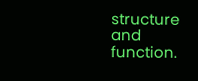structure and function.